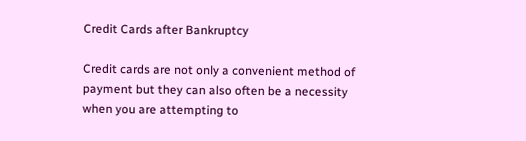Credit Cards after Bankruptcy

Credit cards are not only a convenient method of payment but they can also often be a necessity when you are attempting to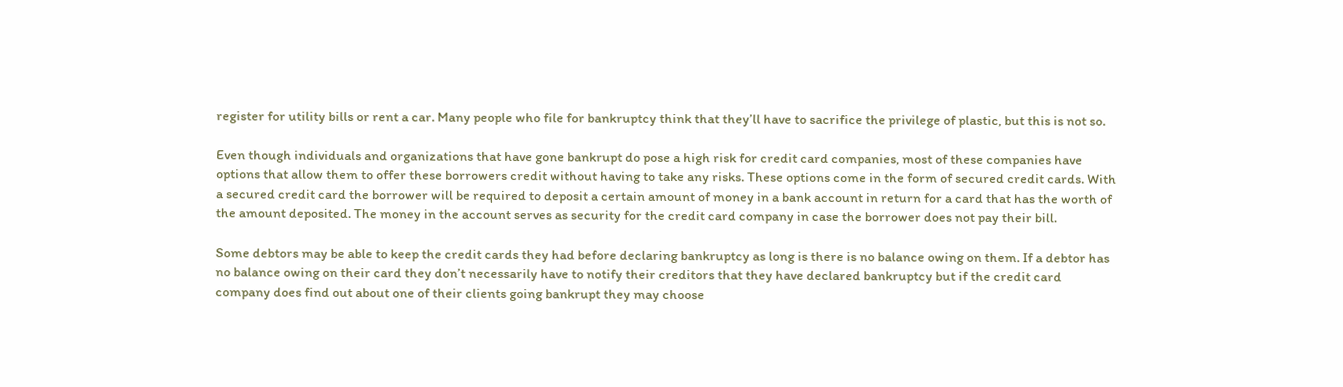register for utility bills or rent a car. Many people who file for bankruptcy think that they’ll have to sacrifice the privilege of plastic, but this is not so.

Even though individuals and organizations that have gone bankrupt do pose a high risk for credit card companies, most of these companies have options that allow them to offer these borrowers credit without having to take any risks. These options come in the form of secured credit cards. With a secured credit card the borrower will be required to deposit a certain amount of money in a bank account in return for a card that has the worth of the amount deposited. The money in the account serves as security for the credit card company in case the borrower does not pay their bill.

Some debtors may be able to keep the credit cards they had before declaring bankruptcy as long is there is no balance owing on them. If a debtor has no balance owing on their card they don’t necessarily have to notify their creditors that they have declared bankruptcy but if the credit card company does find out about one of their clients going bankrupt they may choose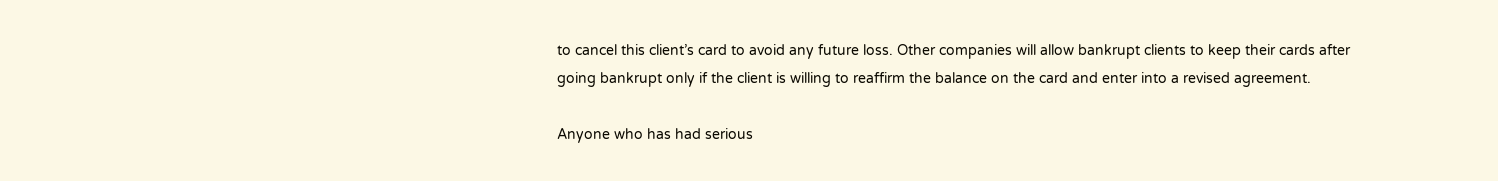to cancel this client’s card to avoid any future loss. Other companies will allow bankrupt clients to keep their cards after going bankrupt only if the client is willing to reaffirm the balance on the card and enter into a revised agreement.

Anyone who has had serious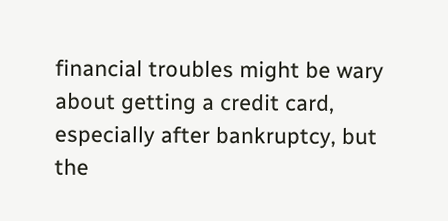financial troubles might be wary about getting a credit card, especially after bankruptcy, but the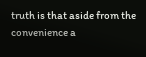truth is that aside from the convenience a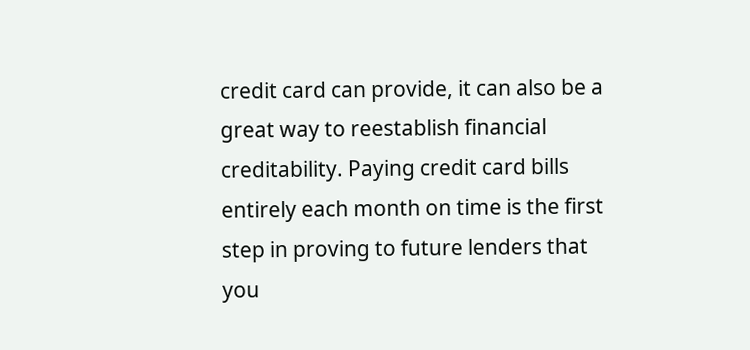credit card can provide, it can also be a great way to reestablish financial creditability. Paying credit card bills entirely each month on time is the first step in proving to future lenders that you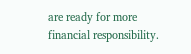are ready for more financial responsibility.